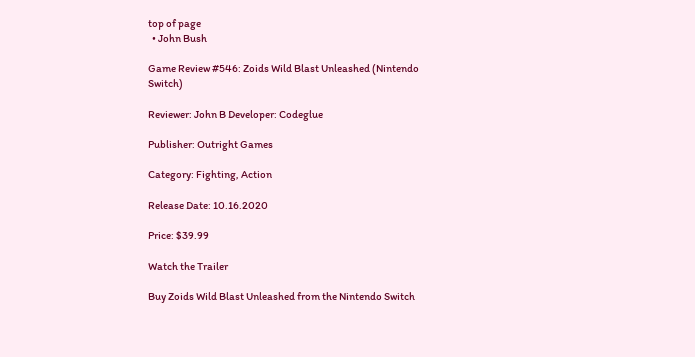top of page
  • John Bush

Game Review #546: Zoids Wild Blast Unleashed (Nintendo Switch)

Reviewer: John B Developer: Codeglue

Publisher: Outright Games

Category: Fighting, Action

Release Date: 10.16.2020

Price: $39.99

Watch the Trailer

Buy Zoids Wild Blast Unleashed from the Nintendo Switch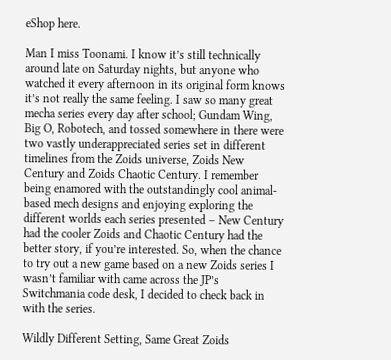eShop here.

Man I miss Toonami. I know it’s still technically around late on Saturday nights, but anyone who watched it every afternoon in its original form knows it’s not really the same feeling. I saw so many great mecha series every day after school; Gundam Wing, Big O, Robotech, and tossed somewhere in there were two vastly underappreciated series set in different timelines from the Zoids universe, Zoids New Century and Zoids Chaotic Century. I remember being enamored with the outstandingly cool animal-based mech designs and enjoying exploring the different worlds each series presented – New Century had the cooler Zoids and Chaotic Century had the better story, if you’re interested. So, when the chance to try out a new game based on a new Zoids series I wasn’t familiar with came across the JP’s Switchmania code desk, I decided to check back in with the series.

Wildly Different Setting, Same Great Zoids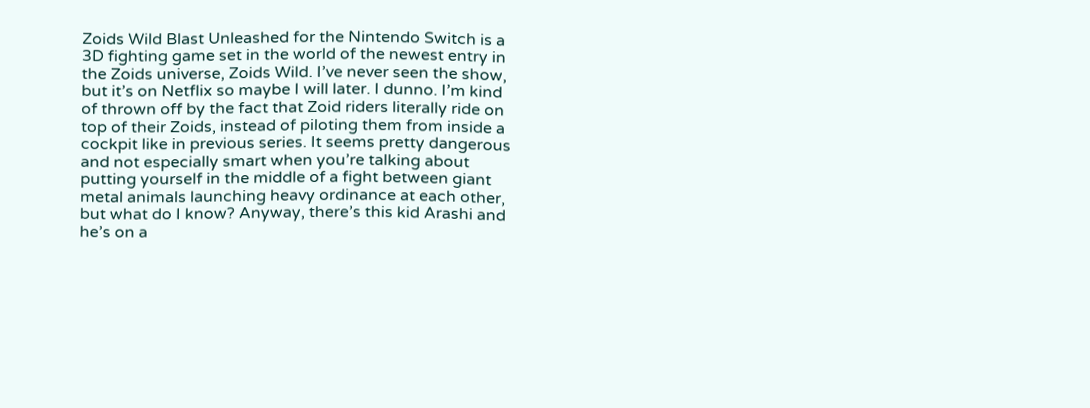Zoids Wild Blast Unleashed for the Nintendo Switch is a 3D fighting game set in the world of the newest entry in the Zoids universe, Zoids Wild. I’ve never seen the show, but it’s on Netflix so maybe I will later. I dunno. I’m kind of thrown off by the fact that Zoid riders literally ride on top of their Zoids, instead of piloting them from inside a cockpit like in previous series. It seems pretty dangerous and not especially smart when you’re talking about putting yourself in the middle of a fight between giant metal animals launching heavy ordinance at each other, but what do I know? Anyway, there’s this kid Arashi and he’s on a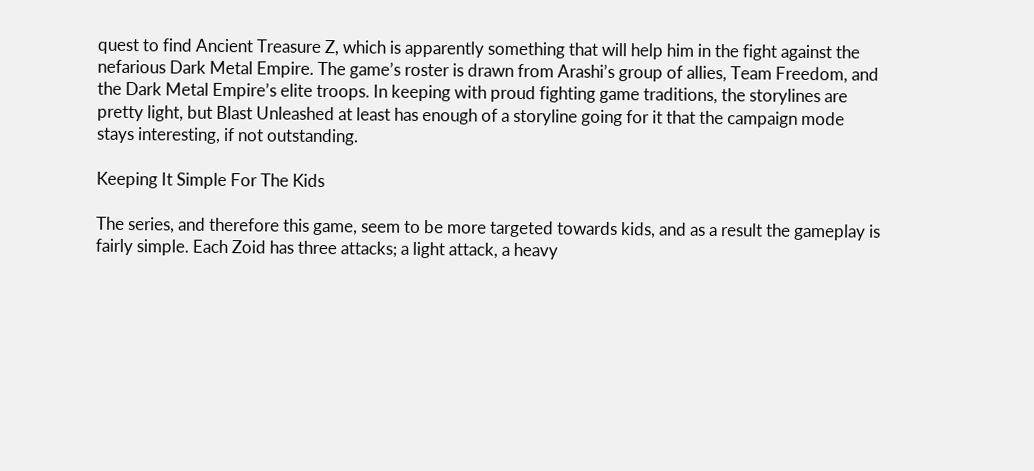quest to find Ancient Treasure Z, which is apparently something that will help him in the fight against the nefarious Dark Metal Empire. The game’s roster is drawn from Arashi’s group of allies, Team Freedom, and the Dark Metal Empire’s elite troops. In keeping with proud fighting game traditions, the storylines are pretty light, but Blast Unleashed at least has enough of a storyline going for it that the campaign mode stays interesting, if not outstanding.

Keeping It Simple For The Kids

The series, and therefore this game, seem to be more targeted towards kids, and as a result the gameplay is fairly simple. Each Zoid has three attacks; a light attack, a heavy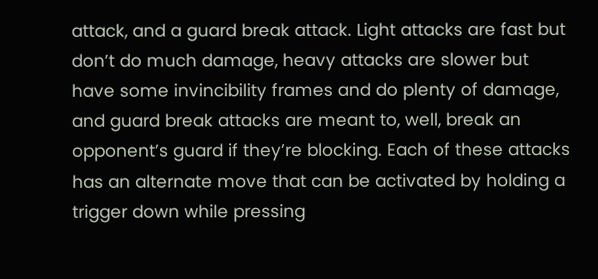attack, and a guard break attack. Light attacks are fast but don’t do much damage, heavy attacks are slower but have some invincibility frames and do plenty of damage, and guard break attacks are meant to, well, break an opponent’s guard if they’re blocking. Each of these attacks has an alternate move that can be activated by holding a trigger down while pressing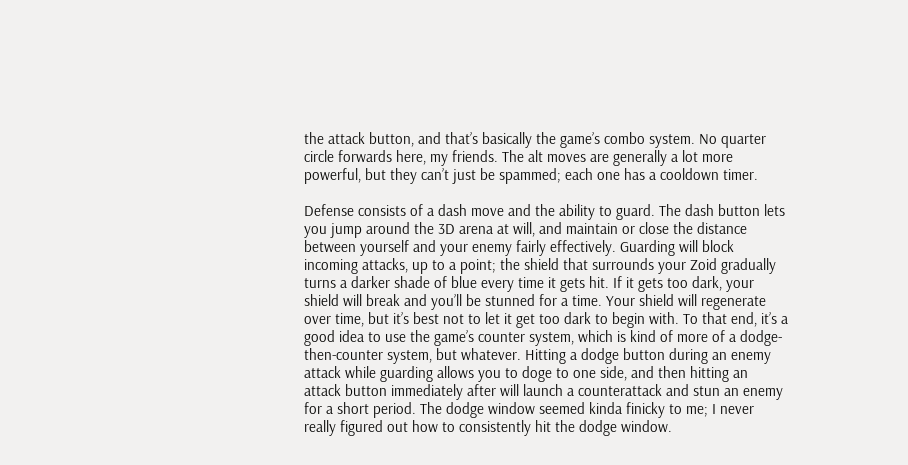the attack button, and that’s basically the game’s combo system. No quarter circle forwards here, my friends. The alt moves are generally a lot more powerful, but they can’t just be spammed; each one has a cooldown timer.

Defense consists of a dash move and the ability to guard. The dash button lets you jump around the 3D arena at will, and maintain or close the distance between yourself and your enemy fairly effectively. Guarding will block incoming attacks, up to a point; the shield that surrounds your Zoid gradually turns a darker shade of blue every time it gets hit. If it gets too dark, your shield will break and you’ll be stunned for a time. Your shield will regenerate over time, but it’s best not to let it get too dark to begin with. To that end, it’s a good idea to use the game’s counter system, which is kind of more of a dodge-then-counter system, but whatever. Hitting a dodge button during an enemy attack while guarding allows you to doge to one side, and then hitting an attack button immediately after will launch a counterattack and stun an enemy for a short period. The dodge window seemed kinda finicky to me; I never really figured out how to consistently hit the dodge window.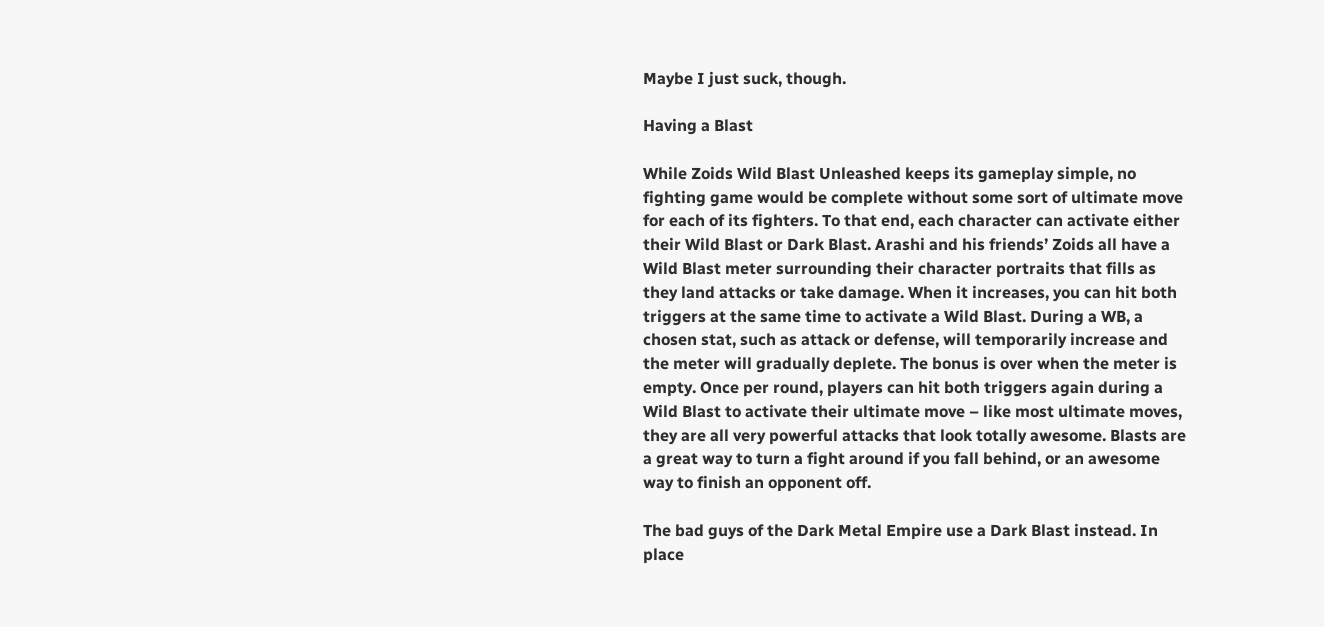Maybe I just suck, though.

Having a Blast

While Zoids Wild Blast Unleashed keeps its gameplay simple, no fighting game would be complete without some sort of ultimate move for each of its fighters. To that end, each character can activate either their Wild Blast or Dark Blast. Arashi and his friends’ Zoids all have a Wild Blast meter surrounding their character portraits that fills as they land attacks or take damage. When it increases, you can hit both triggers at the same time to activate a Wild Blast. During a WB, a chosen stat, such as attack or defense, will temporarily increase and the meter will gradually deplete. The bonus is over when the meter is empty. Once per round, players can hit both triggers again during a Wild Blast to activate their ultimate move – like most ultimate moves, they are all very powerful attacks that look totally awesome. Blasts are a great way to turn a fight around if you fall behind, or an awesome way to finish an opponent off.

The bad guys of the Dark Metal Empire use a Dark Blast instead. In place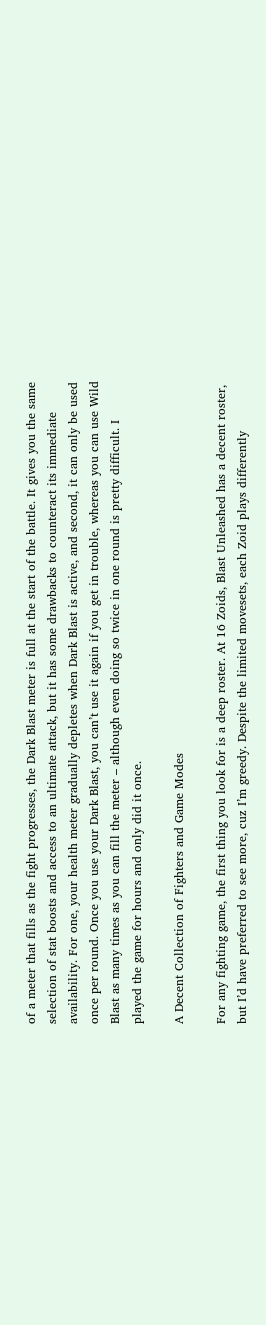of a meter that fills as the fight progresses, the Dark Blast meter is full at the start of the battle. It gives you the same selection of stat boosts and access to an ultimate attack, but it has some drawbacks to counteract its immediate availability. For one, your health meter gradually depletes when Dark Blast is active, and second, it can only be used once per round. Once you use your Dark Blast, you can’t use it again if you get in trouble, whereas you can use Wild Blast as many times as you can fill the meter – although even doing so twice in one round is pretty difficult. I played the game for hours and only did it once.

A Decent Collection of Fighters and Game Modes

For any fighting game, the first thing you look for is a deep roster. At 16 Zoids, Blast Unleashed has a decent roster, but I’d have preferred to see more, cuz I’m greedy. Despite the limited movesets, each Zoid plays differently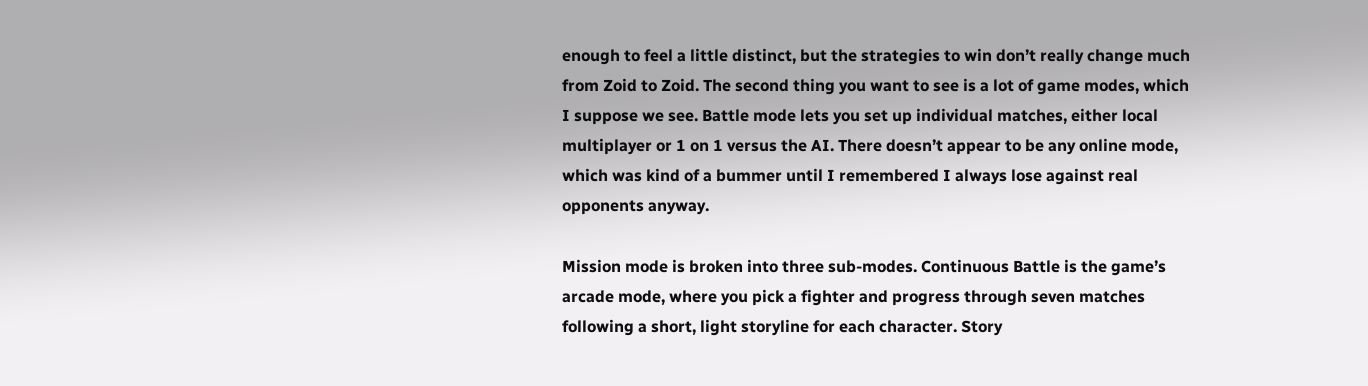enough to feel a little distinct, but the strategies to win don’t really change much from Zoid to Zoid. The second thing you want to see is a lot of game modes, which I suppose we see. Battle mode lets you set up individual matches, either local multiplayer or 1 on 1 versus the AI. There doesn’t appear to be any online mode, which was kind of a bummer until I remembered I always lose against real opponents anyway.

Mission mode is broken into three sub-modes. Continuous Battle is the game’s arcade mode, where you pick a fighter and progress through seven matches following a short, light storyline for each character. Story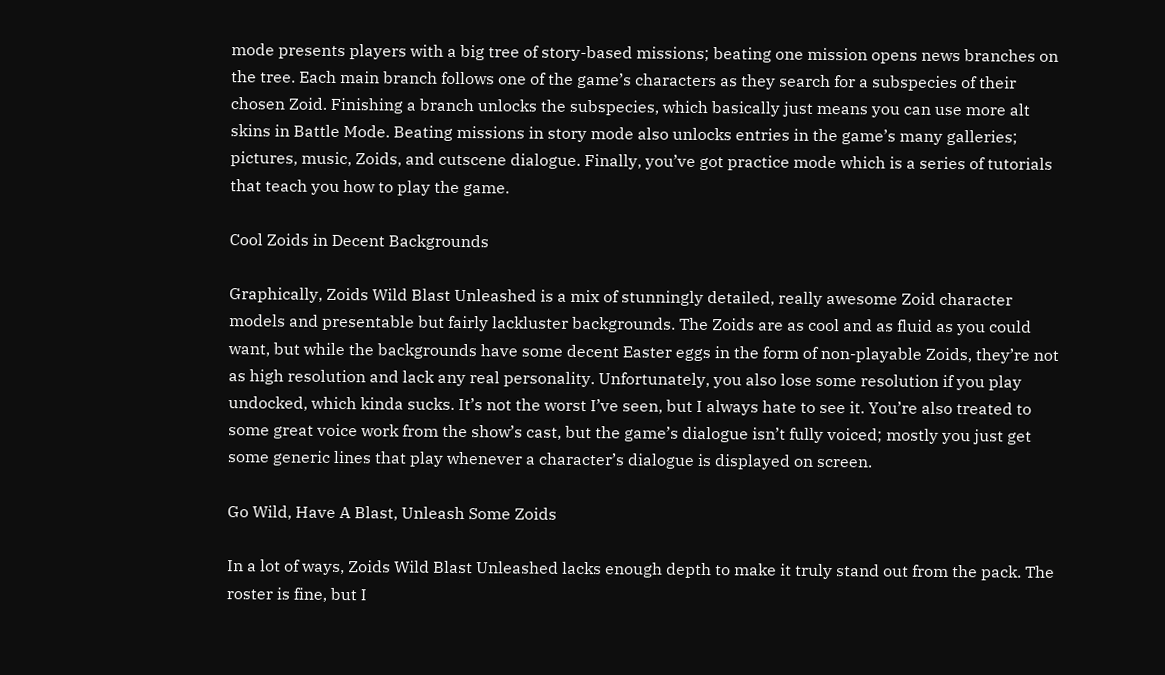mode presents players with a big tree of story-based missions; beating one mission opens news branches on the tree. Each main branch follows one of the game’s characters as they search for a subspecies of their chosen Zoid. Finishing a branch unlocks the subspecies, which basically just means you can use more alt skins in Battle Mode. Beating missions in story mode also unlocks entries in the game’s many galleries; pictures, music, Zoids, and cutscene dialogue. Finally, you’ve got practice mode which is a series of tutorials that teach you how to play the game.

Cool Zoids in Decent Backgrounds

Graphically, Zoids Wild Blast Unleashed is a mix of stunningly detailed, really awesome Zoid character models and presentable but fairly lackluster backgrounds. The Zoids are as cool and as fluid as you could want, but while the backgrounds have some decent Easter eggs in the form of non-playable Zoids, they’re not as high resolution and lack any real personality. Unfortunately, you also lose some resolution if you play undocked, which kinda sucks. It’s not the worst I’ve seen, but I always hate to see it. You’re also treated to some great voice work from the show’s cast, but the game’s dialogue isn’t fully voiced; mostly you just get some generic lines that play whenever a character’s dialogue is displayed on screen.

Go Wild, Have A Blast, Unleash Some Zoids

In a lot of ways, Zoids Wild Blast Unleashed lacks enough depth to make it truly stand out from the pack. The roster is fine, but I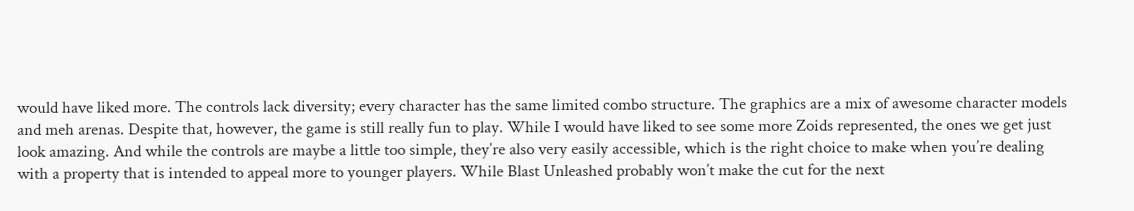would have liked more. The controls lack diversity; every character has the same limited combo structure. The graphics are a mix of awesome character models and meh arenas. Despite that, however, the game is still really fun to play. While I would have liked to see some more Zoids represented, the ones we get just look amazing. And while the controls are maybe a little too simple, they’re also very easily accessible, which is the right choice to make when you’re dealing with a property that is intended to appeal more to younger players. While Blast Unleashed probably won’t make the cut for the next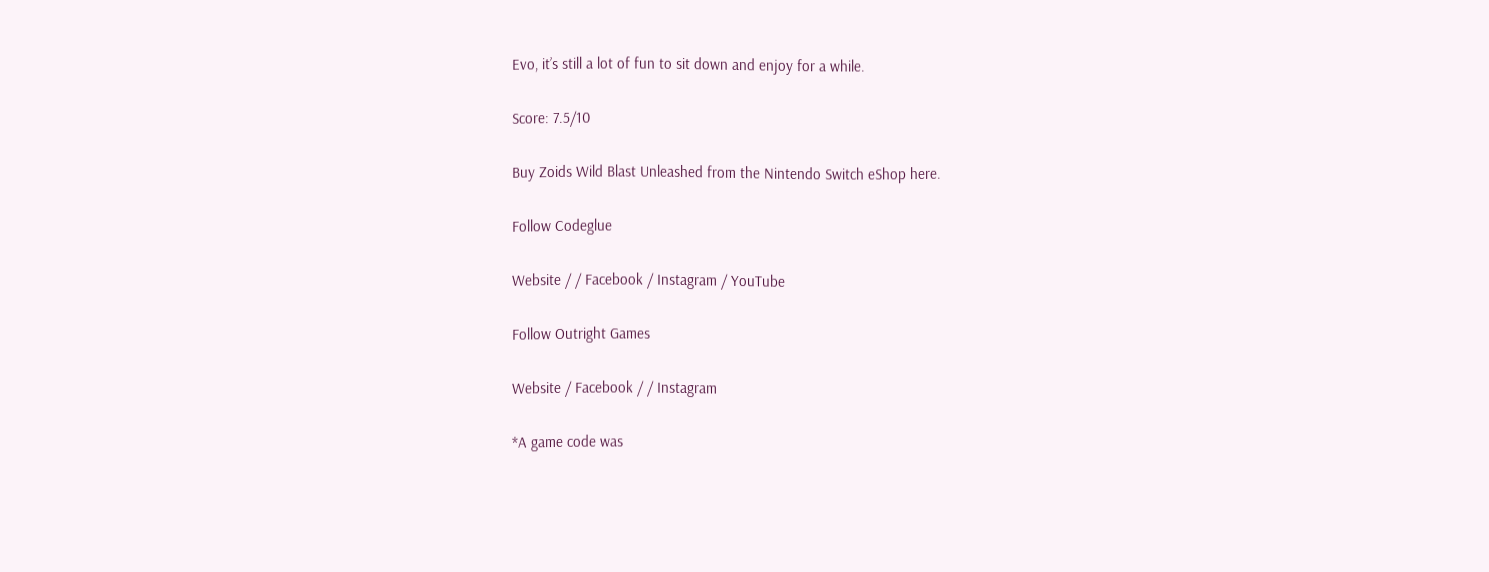Evo, it’s still a lot of fun to sit down and enjoy for a while.

Score: 7.5/10

Buy Zoids Wild Blast Unleashed from the Nintendo Switch eShop here.

Follow Codeglue

Website / / Facebook / Instagram / YouTube

Follow Outright Games

Website / Facebook / / Instagram

*A game code was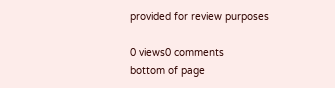provided for review purposes

0 views0 comments
bottom of page